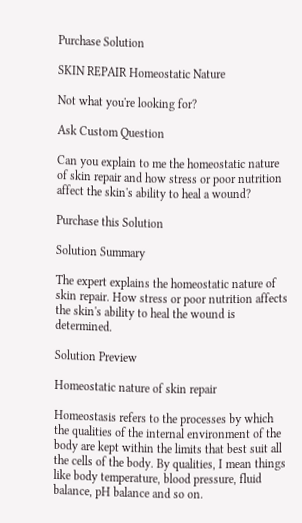Purchase Solution

SKIN REPAIR Homeostatic Nature

Not what you're looking for?

Ask Custom Question

Can you explain to me the homeostatic nature of skin repair and how stress or poor nutrition affect the skin's ability to heal a wound?

Purchase this Solution

Solution Summary

The expert explains the homeostatic nature of skin repair. How stress or poor nutrition affects the skin's ability to heal the wound is determined.

Solution Preview

Homeostatic nature of skin repair

Homeostasis refers to the processes by which the qualities of the internal environment of the body are kept within the limits that best suit all the cells of the body. By qualities, I mean things like body temperature, blood pressure, fluid balance, pH balance and so on.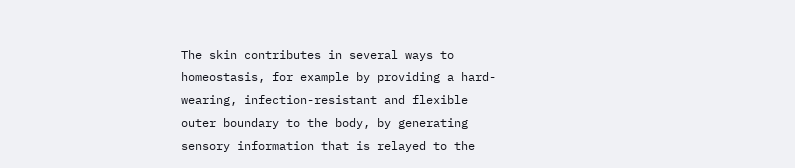The skin contributes in several ways to homeostasis, for example by providing a hard-wearing, infection-resistant and flexible outer boundary to the body, by generating sensory information that is relayed to the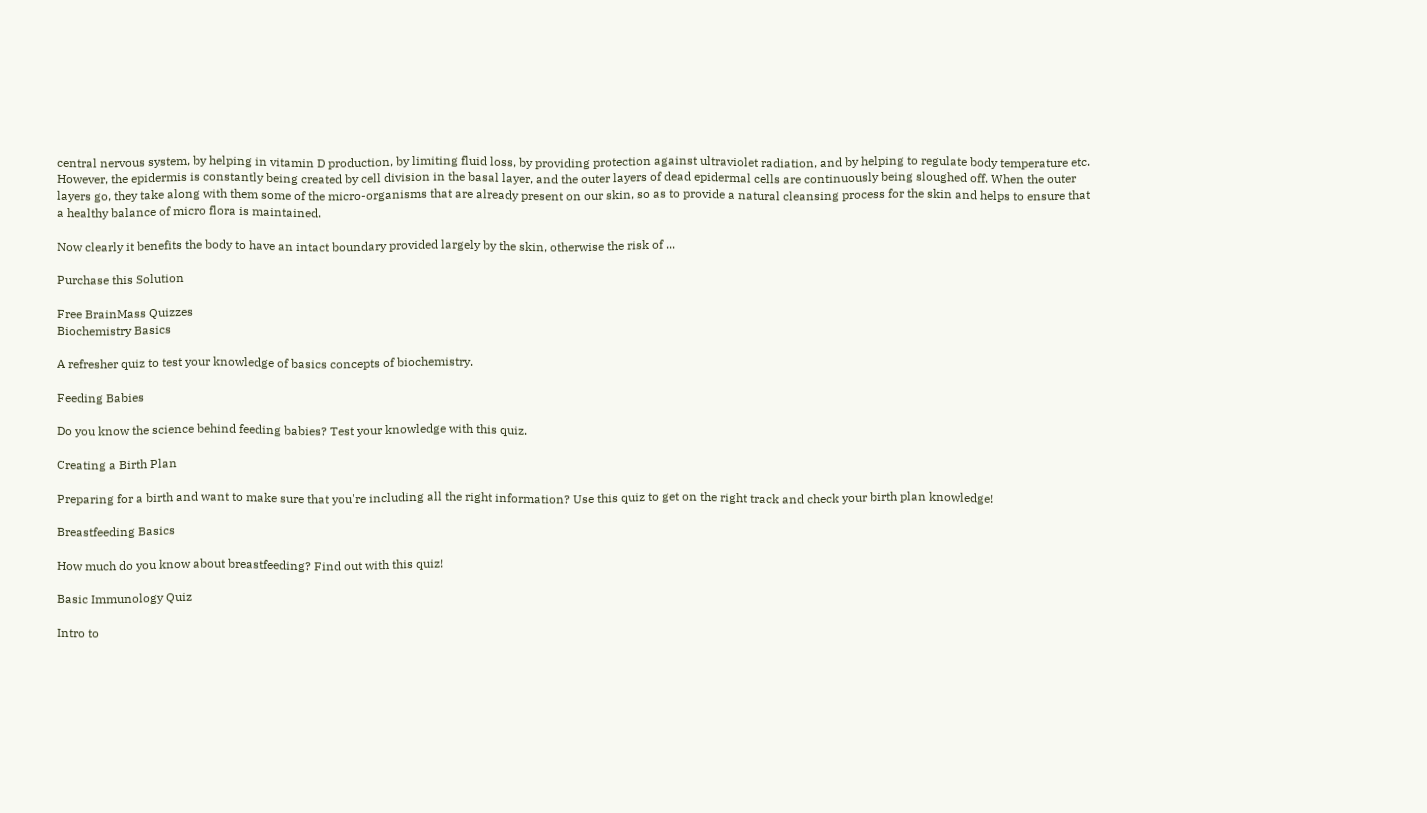central nervous system, by helping in vitamin D production, by limiting fluid loss, by providing protection against ultraviolet radiation, and by helping to regulate body temperature etc. However, the epidermis is constantly being created by cell division in the basal layer, and the outer layers of dead epidermal cells are continuously being sloughed off. When the outer layers go, they take along with them some of the micro-organisms that are already present on our skin, so as to provide a natural cleansing process for the skin and helps to ensure that a healthy balance of micro flora is maintained.

Now clearly it benefits the body to have an intact boundary provided largely by the skin, otherwise the risk of ...

Purchase this Solution

Free BrainMass Quizzes
Biochemistry Basics

A refresher quiz to test your knowledge of basics concepts of biochemistry.

Feeding Babies

Do you know the science behind feeding babies? Test your knowledge with this quiz.

Creating a Birth Plan

Preparing for a birth and want to make sure that you're including all the right information? Use this quiz to get on the right track and check your birth plan knowledge!

Breastfeeding Basics

How much do you know about breastfeeding? Find out with this quiz!

Basic Immunology Quiz

Intro to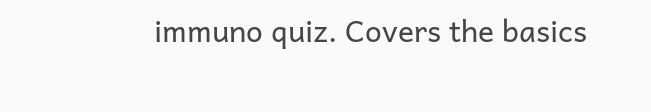immuno quiz. Covers the basics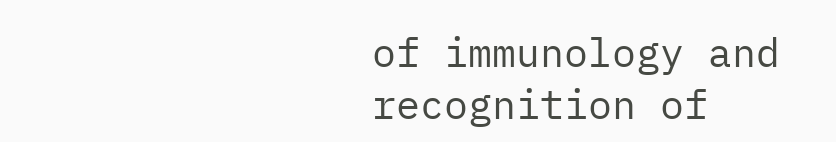of immunology and recognition of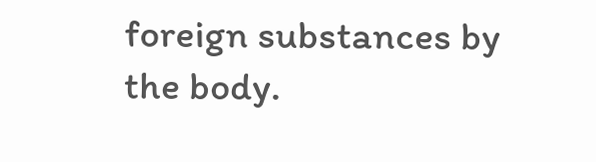foreign substances by the body.